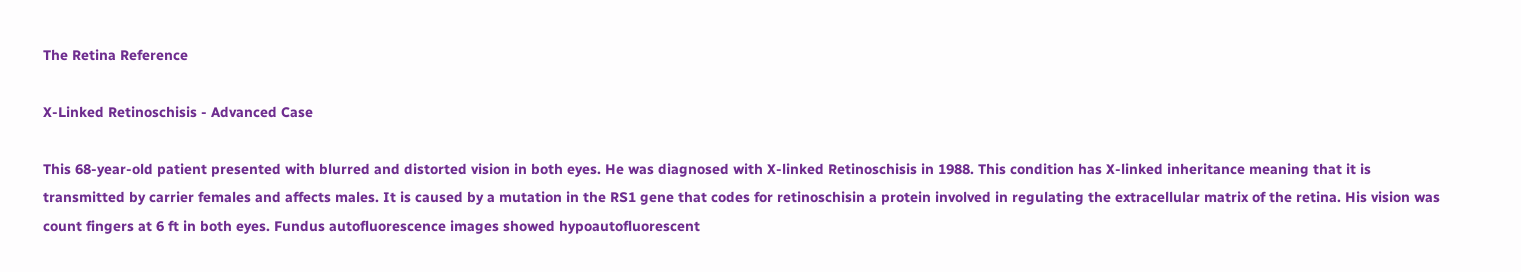The Retina Reference

X-Linked Retinoschisis - Advanced Case

This 68-year-old patient presented with blurred and distorted vision in both eyes. He was diagnosed with X-linked Retinoschisis in 1988. This condition has X-linked inheritance meaning that it is transmitted by carrier females and affects males. It is caused by a mutation in the RS1 gene that codes for retinoschisin a protein involved in regulating the extracellular matrix of the retina. His vision was count fingers at 6 ft in both eyes. Fundus autofluorescence images showed hypoautofluorescent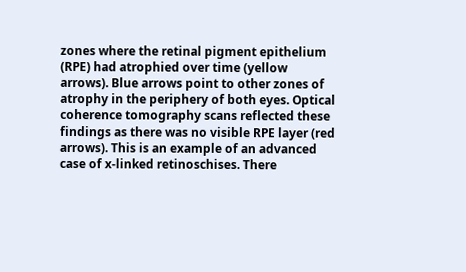zones where the retinal pigment epithelium (RPE) had atrophied over time (yellow arrows). Blue arrows point to other zones of atrophy in the periphery of both eyes. Optical coherence tomography scans reflected these findings as there was no visible RPE layer (red arrows). This is an example of an advanced case of x-linked retinoschises. There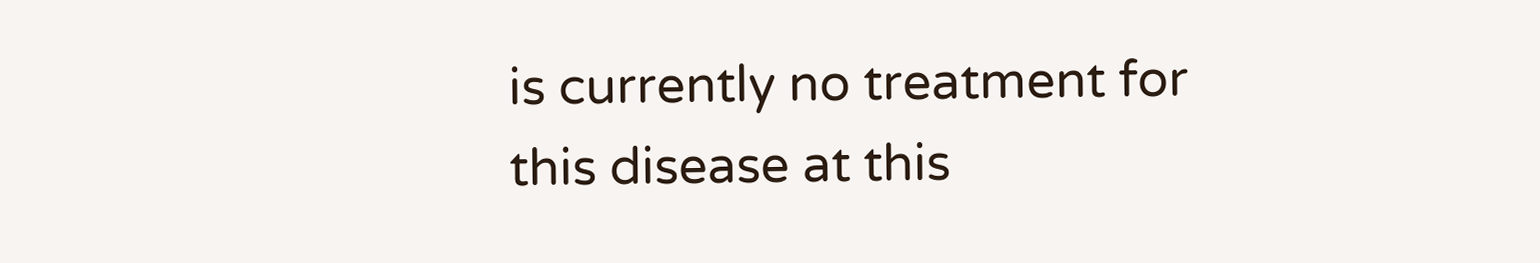is currently no treatment for this disease at this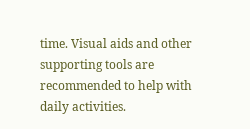time. Visual aids and other supporting tools are recommended to help with daily activities.